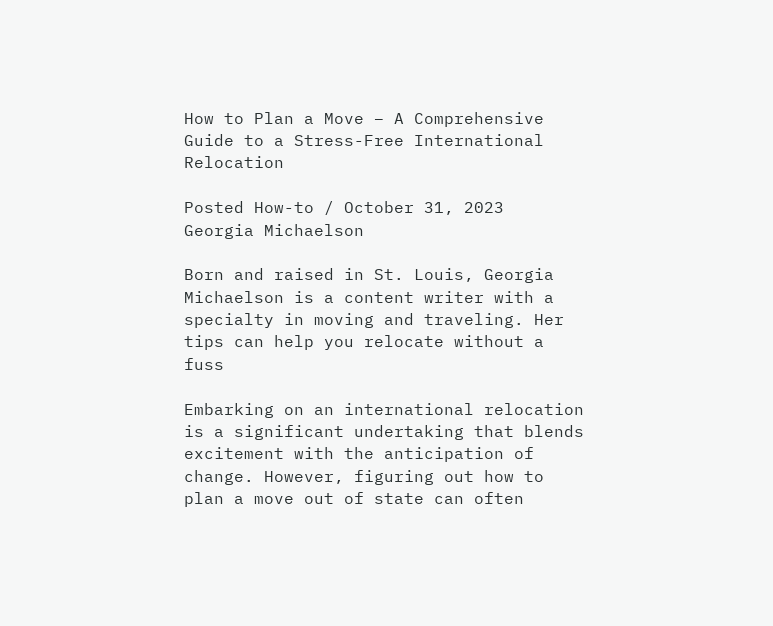How to Plan a Move – A Comprehensive Guide to a Stress-Free International Relocation

Posted How-to / October 31, 2023
Georgia Michaelson

Born and raised in St. Louis, Georgia Michaelson is a content writer with a specialty in moving and traveling. Her tips can help you relocate without a fuss

Embarking on an international relocation is a significant undertaking that blends excitement with the anticipation of change. However, figuring out how to plan a move out of state can often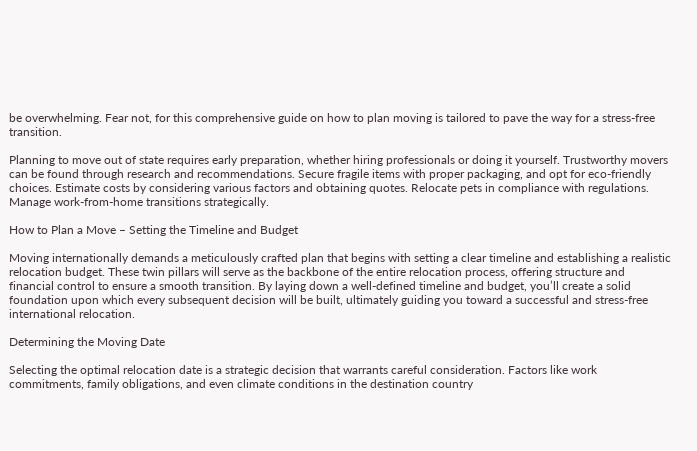be overwhelming. Fear not, for this comprehensive guide on how to plan moving is tailored to pave the way for a stress-free transition.

Planning to move out of state requires early preparation, whether hiring professionals or doing it yourself. Trustworthy movers can be found through research and recommendations. Secure fragile items with proper packaging, and opt for eco-friendly choices. Estimate costs by considering various factors and obtaining quotes. Relocate pets in compliance with regulations. Manage work-from-home transitions strategically.

How to Plan a Move – Setting the Timeline and Budget

Moving internationally demands a meticulously crafted plan that begins with setting a clear timeline and establishing a realistic relocation budget. These twin pillars will serve as the backbone of the entire relocation process, offering structure and financial control to ensure a smooth transition. By laying down a well-defined timeline and budget, you’ll create a solid foundation upon which every subsequent decision will be built, ultimately guiding you toward a successful and stress-free international relocation.

Determining the Moving Date

Selecting the optimal relocation date is a strategic decision that warrants careful consideration. Factors like work commitments, family obligations, and even climate conditions in the destination country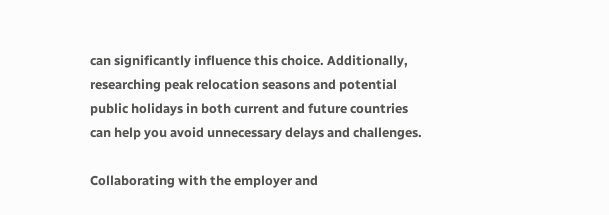can significantly influence this choice. Additionally, researching peak relocation seasons and potential public holidays in both current and future countries can help you avoid unnecessary delays and challenges.

Collaborating with the employer and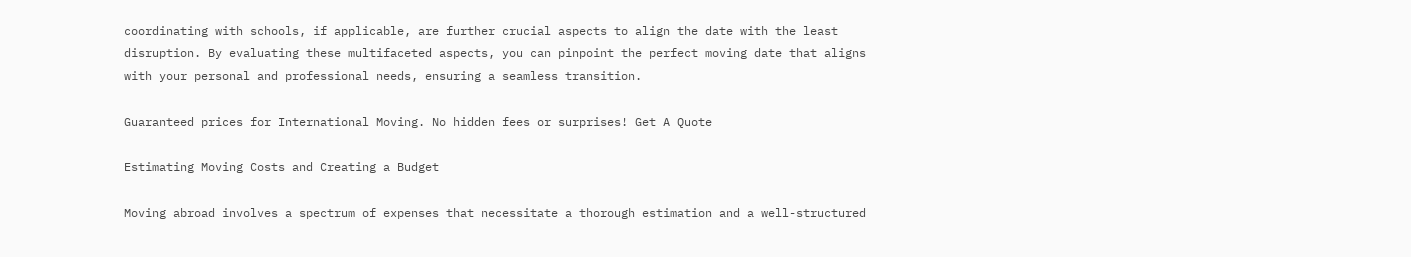coordinating with schools, if applicable, are further crucial aspects to align the date with the least disruption. By evaluating these multifaceted aspects, you can pinpoint the perfect moving date that aligns with your personal and professional needs, ensuring a seamless transition.

Guaranteed prices for International Moving. No hidden fees or surprises! Get A Quote

Estimating Moving Costs and Creating a Budget

Moving abroad involves a spectrum of expenses that necessitate a thorough estimation and a well-structured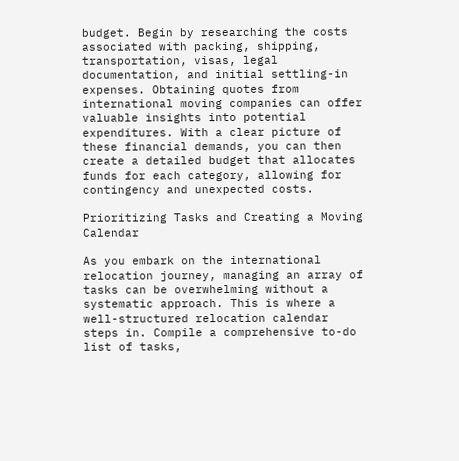budget. Begin by researching the costs associated with packing, shipping, transportation, visas, legal documentation, and initial settling-in expenses. Obtaining quotes from international moving companies can offer valuable insights into potential expenditures. With a clear picture of these financial demands, you can then create a detailed budget that allocates funds for each category, allowing for contingency and unexpected costs.

Prioritizing Tasks and Creating a Moving Calendar

As you embark on the international relocation journey, managing an array of tasks can be overwhelming without a systematic approach. This is where a well-structured relocation calendar steps in. Compile a comprehensive to-do list of tasks,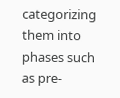categorizing them into phases such as pre-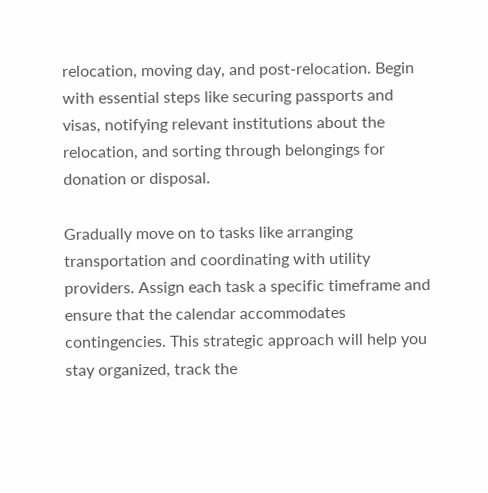relocation, moving day, and post-relocation. Begin with essential steps like securing passports and visas, notifying relevant institutions about the relocation, and sorting through belongings for donation or disposal.

Gradually move on to tasks like arranging transportation and coordinating with utility providers. Assign each task a specific timeframe and ensure that the calendar accommodates contingencies. This strategic approach will help you stay organized, track the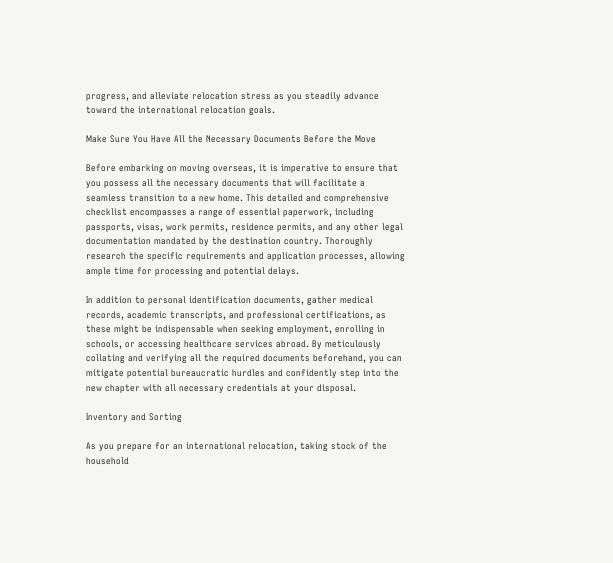progress, and alleviate relocation stress as you steadily advance toward the international relocation goals.

Make Sure You Have All the Necessary Documents Before the Move

Before embarking on moving overseas, it is imperative to ensure that you possess all the necessary documents that will facilitate a seamless transition to a new home. This detailed and comprehensive checklist encompasses a range of essential paperwork, including passports, visas, work permits, residence permits, and any other legal documentation mandated by the destination country. Thoroughly research the specific requirements and application processes, allowing ample time for processing and potential delays.

In addition to personal identification documents, gather medical records, academic transcripts, and professional certifications, as these might be indispensable when seeking employment, enrolling in schools, or accessing healthcare services abroad. By meticulously collating and verifying all the required documents beforehand, you can mitigate potential bureaucratic hurdles and confidently step into the new chapter with all necessary credentials at your disposal.

Inventory and Sorting

As you prepare for an international relocation, taking stock of the household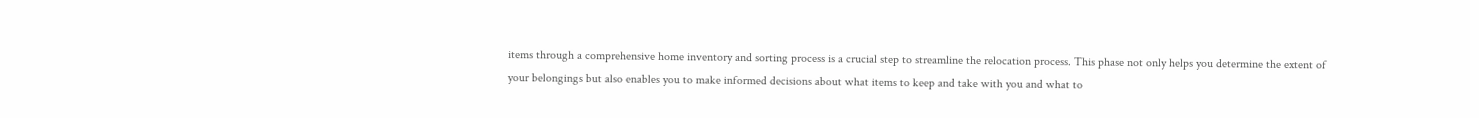items through a comprehensive home inventory and sorting process is a crucial step to streamline the relocation process. This phase not only helps you determine the extent of your belongings but also enables you to make informed decisions about what items to keep and take with you and what to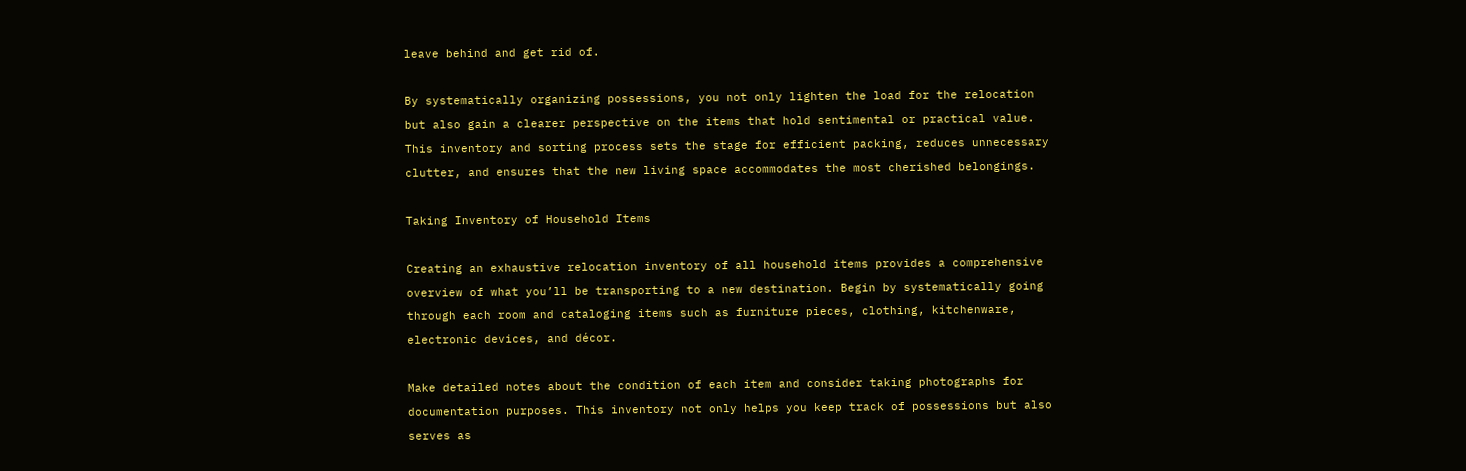leave behind and get rid of.

By systematically organizing possessions, you not only lighten the load for the relocation but also gain a clearer perspective on the items that hold sentimental or practical value. This inventory and sorting process sets the stage for efficient packing, reduces unnecessary clutter, and ensures that the new living space accommodates the most cherished belongings.

Taking Inventory of Household Items

Creating an exhaustive relocation inventory of all household items provides a comprehensive overview of what you’ll be transporting to a new destination. Begin by systematically going through each room and cataloging items such as furniture pieces, clothing, kitchenware, electronic devices, and décor.

Make detailed notes about the condition of each item and consider taking photographs for documentation purposes. This inventory not only helps you keep track of possessions but also serves as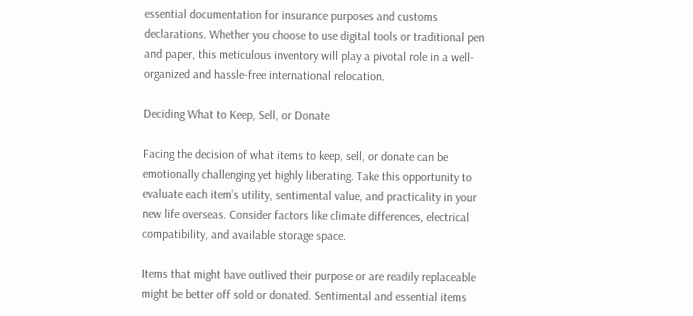essential documentation for insurance purposes and customs declarations. Whether you choose to use digital tools or traditional pen and paper, this meticulous inventory will play a pivotal role in a well-organized and hassle-free international relocation.

Deciding What to Keep, Sell, or Donate

Facing the decision of what items to keep, sell, or donate can be emotionally challenging yet highly liberating. Take this opportunity to evaluate each item’s utility, sentimental value, and practicality in your new life overseas. Consider factors like climate differences, electrical compatibility, and available storage space.

Items that might have outlived their purpose or are readily replaceable might be better off sold or donated. Sentimental and essential items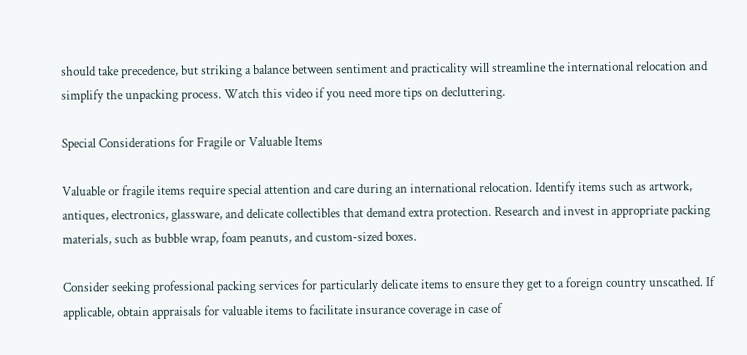should take precedence, but striking a balance between sentiment and practicality will streamline the international relocation and simplify the unpacking process. Watch this video if you need more tips on decluttering.

Special Considerations for Fragile or Valuable Items

Valuable or fragile items require special attention and care during an international relocation. Identify items such as artwork, antiques, electronics, glassware, and delicate collectibles that demand extra protection. Research and invest in appropriate packing materials, such as bubble wrap, foam peanuts, and custom-sized boxes.

Consider seeking professional packing services for particularly delicate items to ensure they get to a foreign country unscathed. If applicable, obtain appraisals for valuable items to facilitate insurance coverage in case of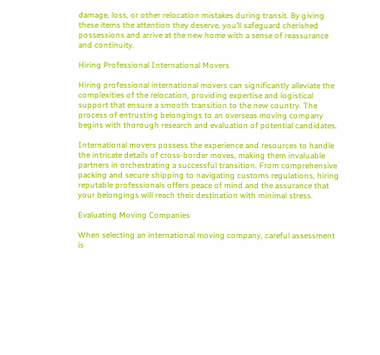damage, loss, or other relocation mistakes during transit. By giving these items the attention they deserve, you’ll safeguard cherished possessions and arrive at the new home with a sense of reassurance and continuity.

Hiring Professional International Movers

Hiring professional international movers can significantly alleviate the complexities of the relocation, providing expertise and logistical support that ensure a smooth transition to the new country. The process of entrusting belongings to an overseas moving company begins with thorough research and evaluation of potential candidates.

International movers possess the experience and resources to handle the intricate details of cross-border moves, making them invaluable partners in orchestrating a successful transition. From comprehensive packing and secure shipping to navigating customs regulations, hiring reputable professionals offers peace of mind and the assurance that your belongings will reach their destination with minimal stress.

Evaluating Moving Companies

When selecting an international moving company, careful assessment is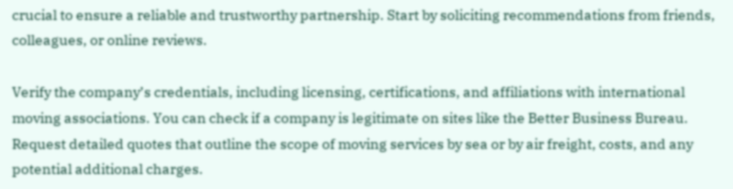crucial to ensure a reliable and trustworthy partnership. Start by soliciting recommendations from friends, colleagues, or online reviews.

Verify the company’s credentials, including licensing, certifications, and affiliations with international moving associations. You can check if a company is legitimate on sites like the Better Business Bureau. Request detailed quotes that outline the scope of moving services by sea or by air freight, costs, and any potential additional charges.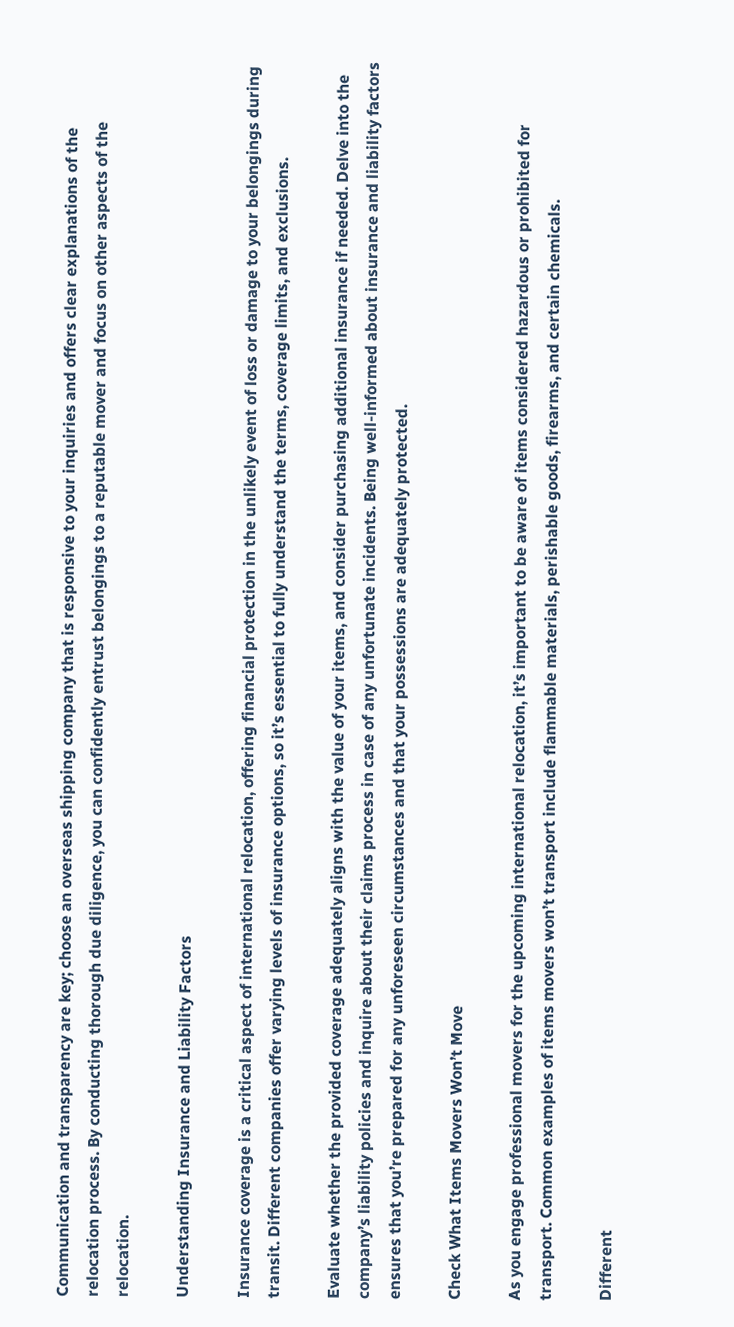Communication and transparency are key; choose an overseas shipping company that is responsive to your inquiries and offers clear explanations of the relocation process. By conducting thorough due diligence, you can confidently entrust belongings to a reputable mover and focus on other aspects of the relocation.

Understanding Insurance and Liability Factors

Insurance coverage is a critical aspect of international relocation, offering financial protection in the unlikely event of loss or damage to your belongings during transit. Different companies offer varying levels of insurance options, so it’s essential to fully understand the terms, coverage limits, and exclusions.

Evaluate whether the provided coverage adequately aligns with the value of your items, and consider purchasing additional insurance if needed. Delve into the company’s liability policies and inquire about their claims process in case of any unfortunate incidents. Being well-informed about insurance and liability factors ensures that you’re prepared for any unforeseen circumstances and that your possessions are adequately protected.

Check What Items Movers Won’t Move

As you engage professional movers for the upcoming international relocation, it’s important to be aware of items considered hazardous or prohibited for transport. Common examples of items movers won’t transport include flammable materials, perishable goods, firearms, and certain chemicals.

Different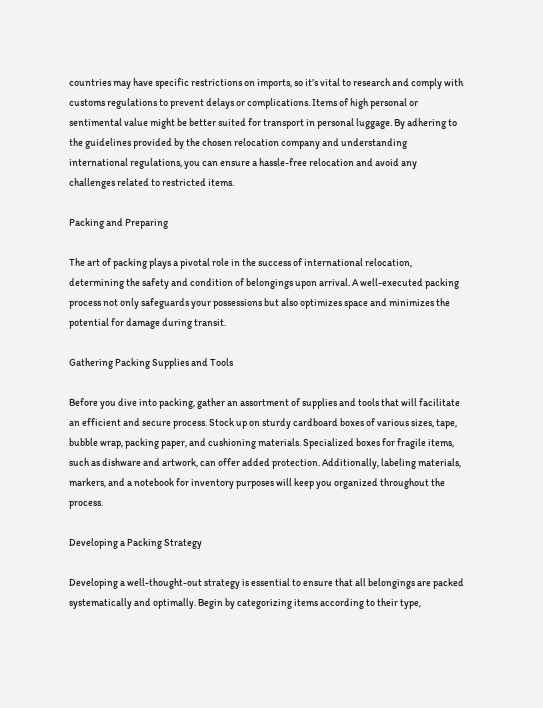countries may have specific restrictions on imports, so it’s vital to research and comply with customs regulations to prevent delays or complications. Items of high personal or sentimental value might be better suited for transport in personal luggage. By adhering to the guidelines provided by the chosen relocation company and understanding international regulations, you can ensure a hassle-free relocation and avoid any challenges related to restricted items.

Packing and Preparing

The art of packing plays a pivotal role in the success of international relocation, determining the safety and condition of belongings upon arrival. A well-executed packing process not only safeguards your possessions but also optimizes space and minimizes the potential for damage during transit.

Gathering Packing Supplies and Tools

Before you dive into packing, gather an assortment of supplies and tools that will facilitate an efficient and secure process. Stock up on sturdy cardboard boxes of various sizes, tape, bubble wrap, packing paper, and cushioning materials. Specialized boxes for fragile items, such as dishware and artwork, can offer added protection. Additionally, labeling materials, markers, and a notebook for inventory purposes will keep you organized throughout the process.

Developing a Packing Strategy

Developing a well-thought-out strategy is essential to ensure that all belongings are packed systematically and optimally. Begin by categorizing items according to their type,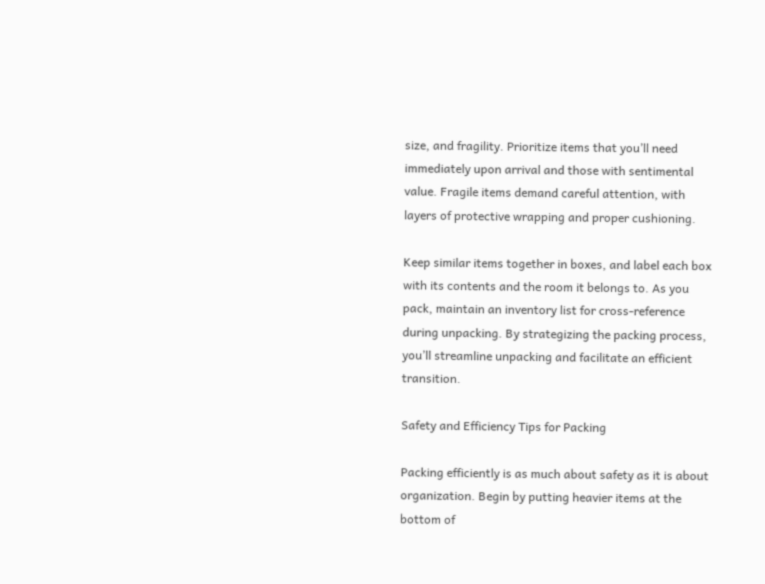size, and fragility. Prioritize items that you’ll need immediately upon arrival and those with sentimental value. Fragile items demand careful attention, with layers of protective wrapping and proper cushioning.

Keep similar items together in boxes, and label each box with its contents and the room it belongs to. As you pack, maintain an inventory list for cross-reference during unpacking. By strategizing the packing process, you’ll streamline unpacking and facilitate an efficient transition.

Safety and Efficiency Tips for Packing

Packing efficiently is as much about safety as it is about organization. Begin by putting heavier items at the bottom of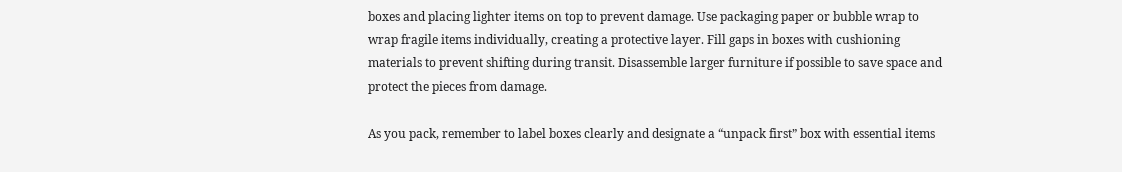boxes and placing lighter items on top to prevent damage. Use packaging paper or bubble wrap to wrap fragile items individually, creating a protective layer. Fill gaps in boxes with cushioning materials to prevent shifting during transit. Disassemble larger furniture if possible to save space and protect the pieces from damage.

As you pack, remember to label boxes clearly and designate a “unpack first” box with essential items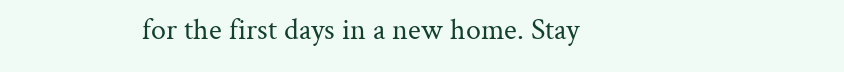for the first days in a new home. Stay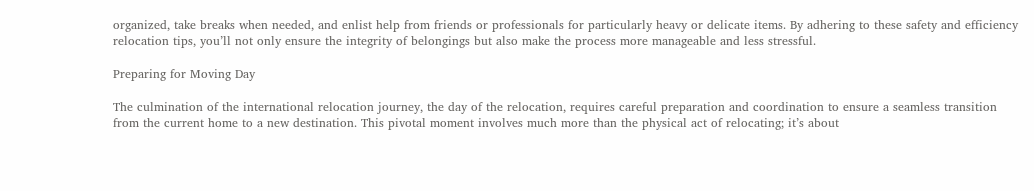organized, take breaks when needed, and enlist help from friends or professionals for particularly heavy or delicate items. By adhering to these safety and efficiency relocation tips, you’ll not only ensure the integrity of belongings but also make the process more manageable and less stressful.

Preparing for Moving Day

The culmination of the international relocation journey, the day of the relocation, requires careful preparation and coordination to ensure a seamless transition from the current home to a new destination. This pivotal moment involves much more than the physical act of relocating; it’s about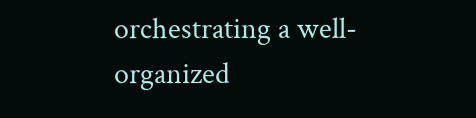orchestrating a well-organized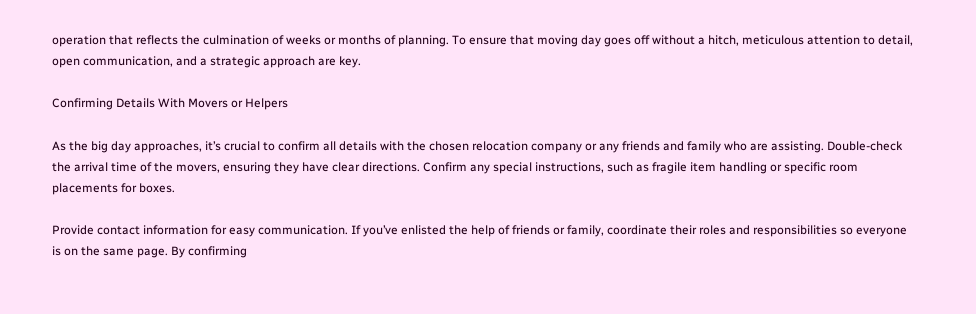operation that reflects the culmination of weeks or months of planning. To ensure that moving day goes off without a hitch, meticulous attention to detail, open communication, and a strategic approach are key.

Confirming Details With Movers or Helpers

As the big day approaches, it’s crucial to confirm all details with the chosen relocation company or any friends and family who are assisting. Double-check the arrival time of the movers, ensuring they have clear directions. Confirm any special instructions, such as fragile item handling or specific room placements for boxes.

Provide contact information for easy communication. If you’ve enlisted the help of friends or family, coordinate their roles and responsibilities so everyone is on the same page. By confirming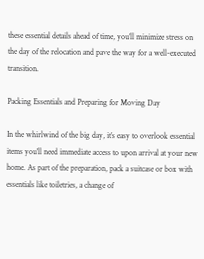these essential details ahead of time, you’ll minimize stress on the day of the relocation and pave the way for a well-executed transition.

Packing Essentials and Preparing for Moving Day

In the whirlwind of the big day, it’s easy to overlook essential items you’ll need immediate access to upon arrival at your new home. As part of the preparation, pack a suitcase or box with essentials like toiletries, a change of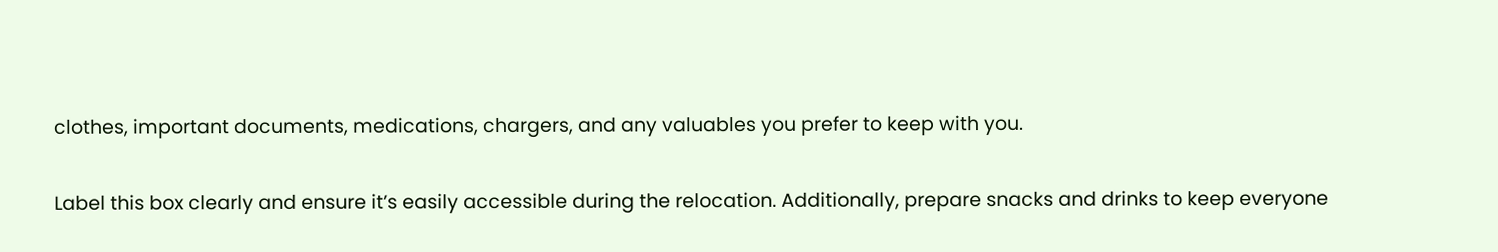clothes, important documents, medications, chargers, and any valuables you prefer to keep with you.

Label this box clearly and ensure it’s easily accessible during the relocation. Additionally, prepare snacks and drinks to keep everyone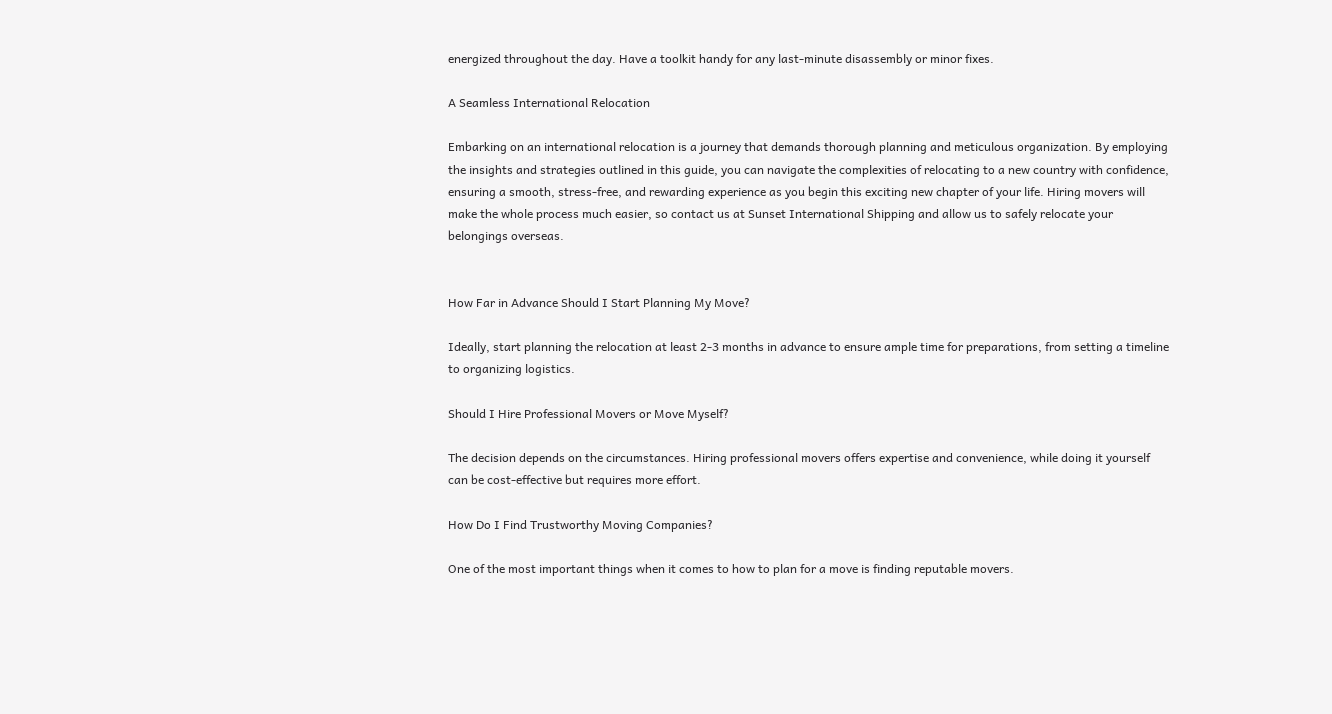energized throughout the day. Have a toolkit handy for any last-minute disassembly or minor fixes.

A Seamless International Relocation

Embarking on an international relocation is a journey that demands thorough planning and meticulous organization. By employing the insights and strategies outlined in this guide, you can navigate the complexities of relocating to a new country with confidence, ensuring a smooth, stress-free, and rewarding experience as you begin this exciting new chapter of your life. Hiring movers will make the whole process much easier, so contact us at Sunset International Shipping and allow us to safely relocate your belongings overseas.


How Far in Advance Should I Start Planning My Move?

Ideally, start planning the relocation at least 2-3 months in advance to ensure ample time for preparations, from setting a timeline to organizing logistics.

Should I Hire Professional Movers or Move Myself?

The decision depends on the circumstances. Hiring professional movers offers expertise and convenience, while doing it yourself can be cost-effective but requires more effort.

How Do I Find Trustworthy Moving Companies?

One of the most important things when it comes to how to plan for a move is finding reputable movers.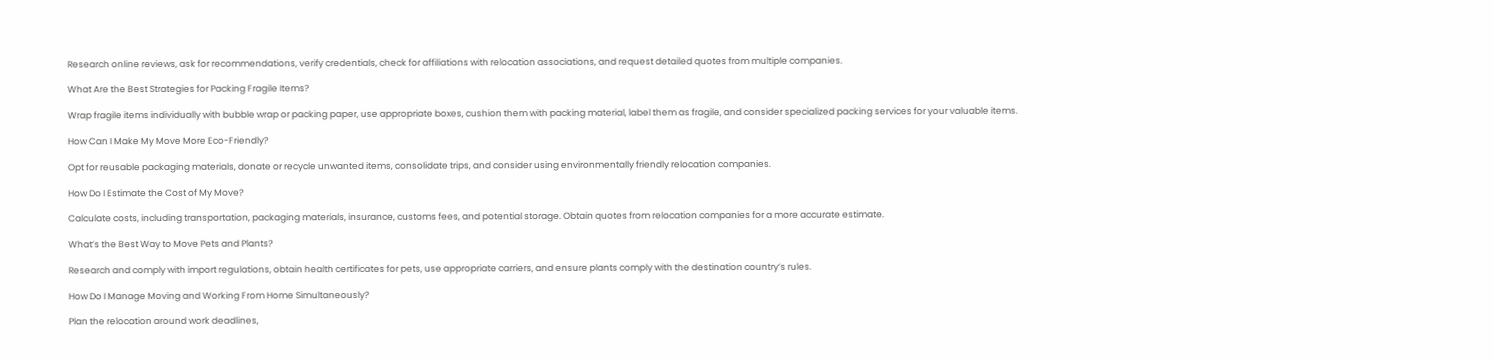Research online reviews, ask for recommendations, verify credentials, check for affiliations with relocation associations, and request detailed quotes from multiple companies.

What Are the Best Strategies for Packing Fragile Items?

Wrap fragile items individually with bubble wrap or packing paper, use appropriate boxes, cushion them with packing material, label them as fragile, and consider specialized packing services for your valuable items.

How Can I Make My Move More Eco-Friendly?

Opt for reusable packaging materials, donate or recycle unwanted items, consolidate trips, and consider using environmentally friendly relocation companies.

How Do I Estimate the Cost of My Move?

Calculate costs, including transportation, packaging materials, insurance, customs fees, and potential storage. Obtain quotes from relocation companies for a more accurate estimate.

What’s the Best Way to Move Pets and Plants?

Research and comply with import regulations, obtain health certificates for pets, use appropriate carriers, and ensure plants comply with the destination country’s rules.

How Do I Manage Moving and Working From Home Simultaneously?

Plan the relocation around work deadlines,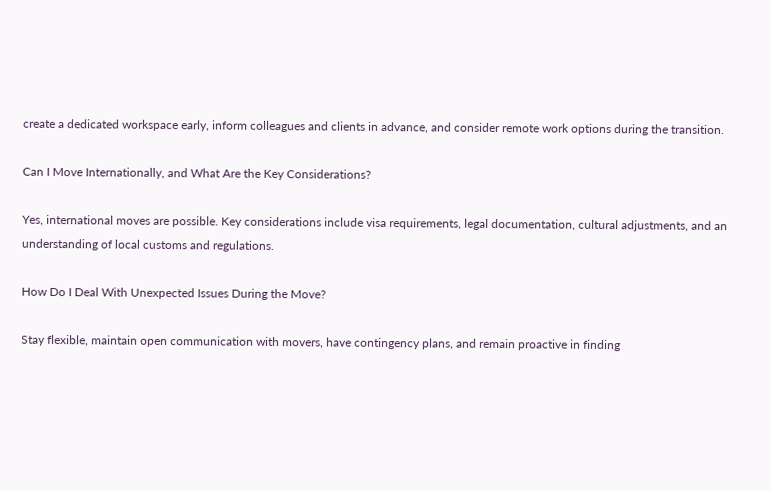create a dedicated workspace early, inform colleagues and clients in advance, and consider remote work options during the transition.

Can I Move Internationally, and What Are the Key Considerations?

Yes, international moves are possible. Key considerations include visa requirements, legal documentation, cultural adjustments, and an understanding of local customs and regulations.

How Do I Deal With Unexpected Issues During the Move?

Stay flexible, maintain open communication with movers, have contingency plans, and remain proactive in finding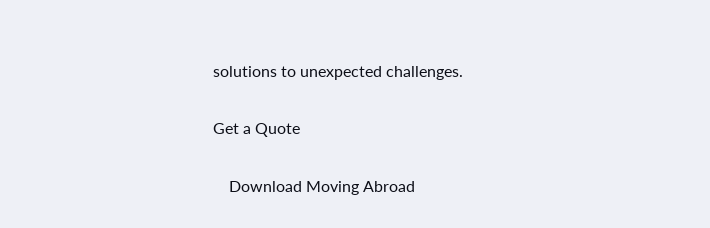solutions to unexpected challenges.

Get a Quote

    Download Moving Abroad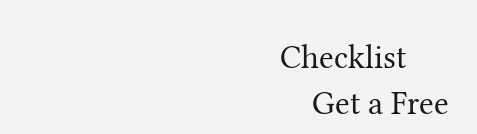Checklist
    Get a Free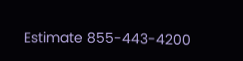Estimate 855-443-4200